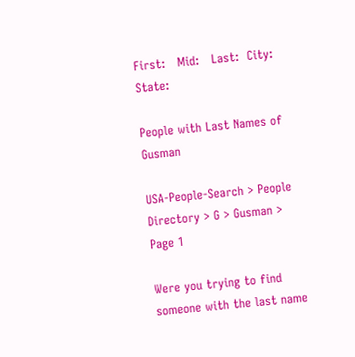First:   Mid:   Last:  City:  State:

People with Last Names of Gusman

USA-People-Search > People Directory > G > Gusman > Page 1

Were you trying to find someone with the last name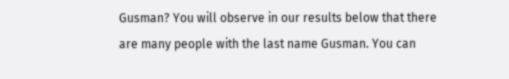Gusman? You will observe in our results below that there are many people with the last name Gusman. You can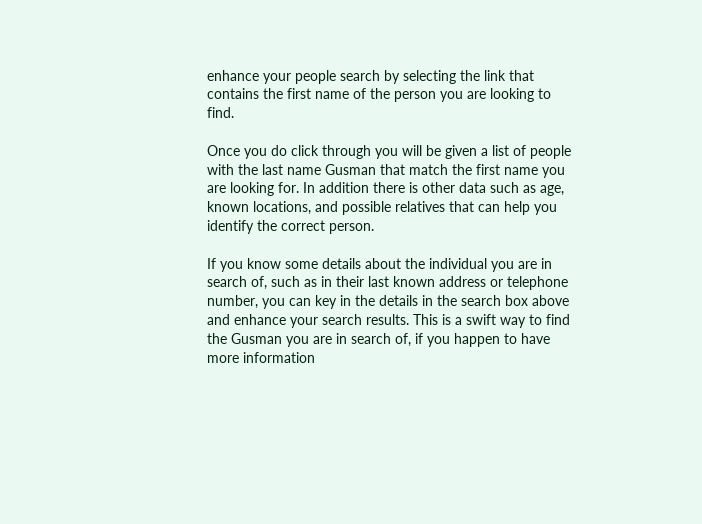enhance your people search by selecting the link that contains the first name of the person you are looking to find.

Once you do click through you will be given a list of people with the last name Gusman that match the first name you are looking for. In addition there is other data such as age, known locations, and possible relatives that can help you identify the correct person.

If you know some details about the individual you are in search of, such as in their last known address or telephone number, you can key in the details in the search box above and enhance your search results. This is a swift way to find the Gusman you are in search of, if you happen to have more information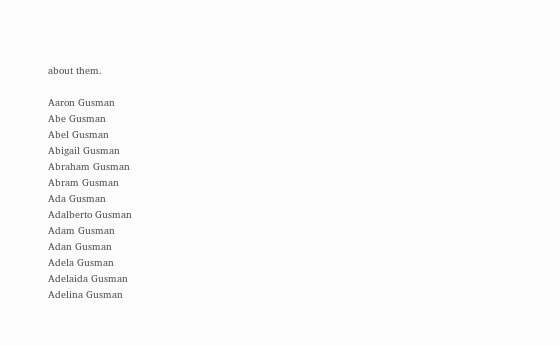about them.

Aaron Gusman
Abe Gusman
Abel Gusman
Abigail Gusman
Abraham Gusman
Abram Gusman
Ada Gusman
Adalberto Gusman
Adam Gusman
Adan Gusman
Adela Gusman
Adelaida Gusman
Adelina Gusman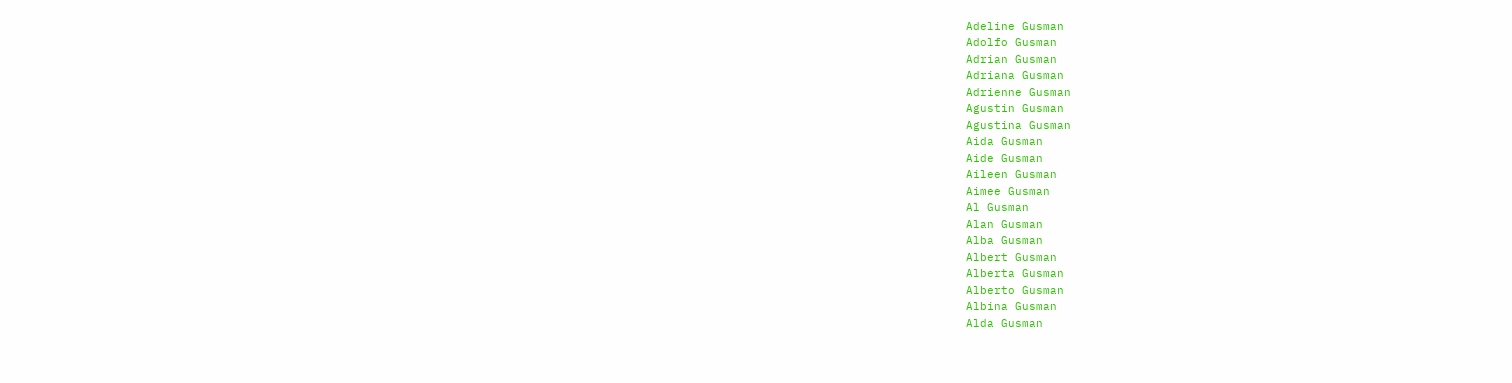Adeline Gusman
Adolfo Gusman
Adrian Gusman
Adriana Gusman
Adrienne Gusman
Agustin Gusman
Agustina Gusman
Aida Gusman
Aide Gusman
Aileen Gusman
Aimee Gusman
Al Gusman
Alan Gusman
Alba Gusman
Albert Gusman
Alberta Gusman
Alberto Gusman
Albina Gusman
Alda Gusman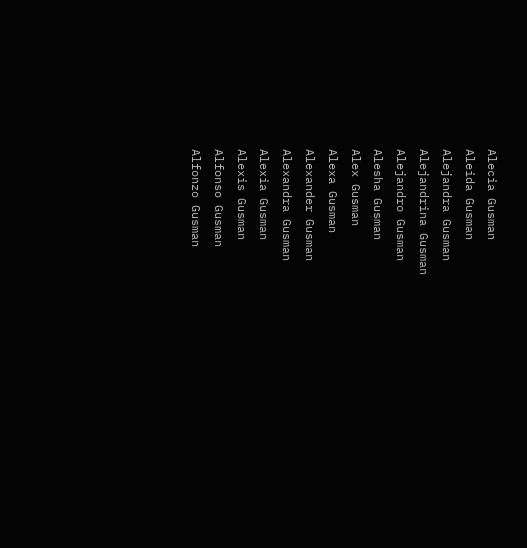Alecia Gusman
Aleida Gusman
Alejandra Gusman
Alejandrina Gusman
Alejandro Gusman
Alesha Gusman
Alex Gusman
Alexa Gusman
Alexander Gusman
Alexandra Gusman
Alexia Gusman
Alexis Gusman
Alfonso Gusman
Alfonzo Gusman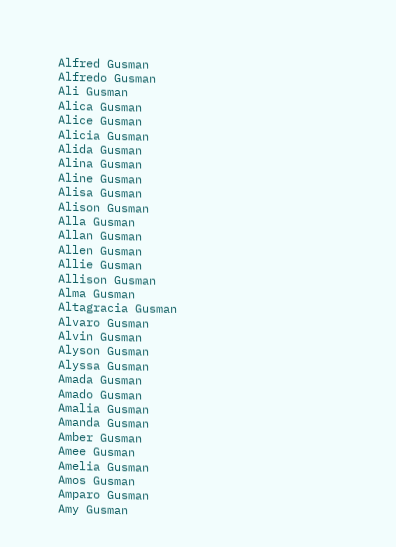Alfred Gusman
Alfredo Gusman
Ali Gusman
Alica Gusman
Alice Gusman
Alicia Gusman
Alida Gusman
Alina Gusman
Aline Gusman
Alisa Gusman
Alison Gusman
Alla Gusman
Allan Gusman
Allen Gusman
Allie Gusman
Allison Gusman
Alma Gusman
Altagracia Gusman
Alvaro Gusman
Alvin Gusman
Alyson Gusman
Alyssa Gusman
Amada Gusman
Amado Gusman
Amalia Gusman
Amanda Gusman
Amber Gusman
Amee Gusman
Amelia Gusman
Amos Gusman
Amparo Gusman
Amy Gusman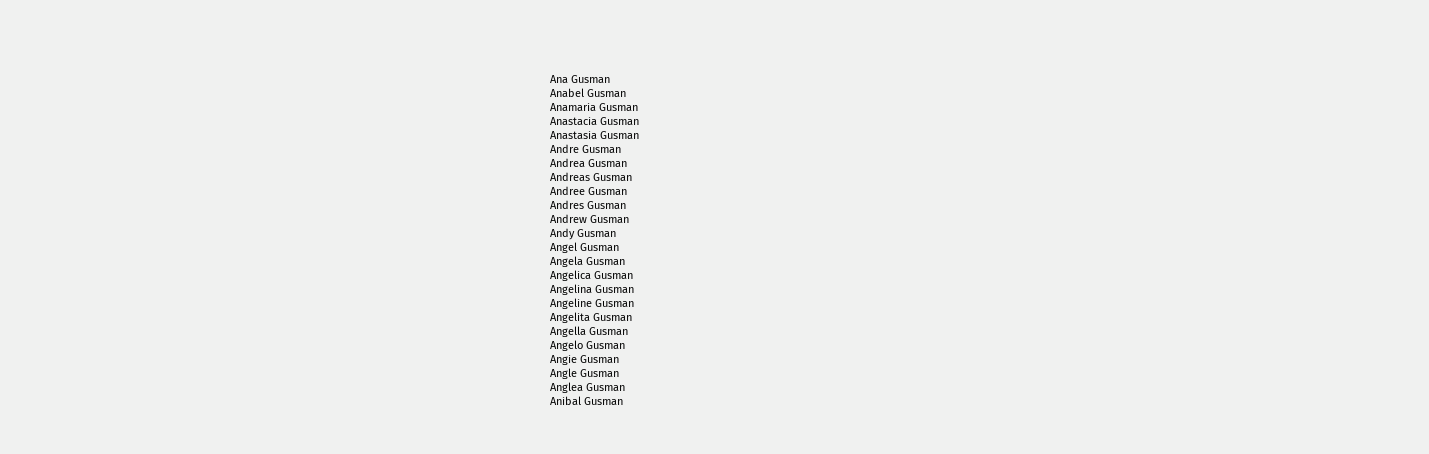Ana Gusman
Anabel Gusman
Anamaria Gusman
Anastacia Gusman
Anastasia Gusman
Andre Gusman
Andrea Gusman
Andreas Gusman
Andree Gusman
Andres Gusman
Andrew Gusman
Andy Gusman
Angel Gusman
Angela Gusman
Angelica Gusman
Angelina Gusman
Angeline Gusman
Angelita Gusman
Angella Gusman
Angelo Gusman
Angie Gusman
Angle Gusman
Anglea Gusman
Anibal Gusman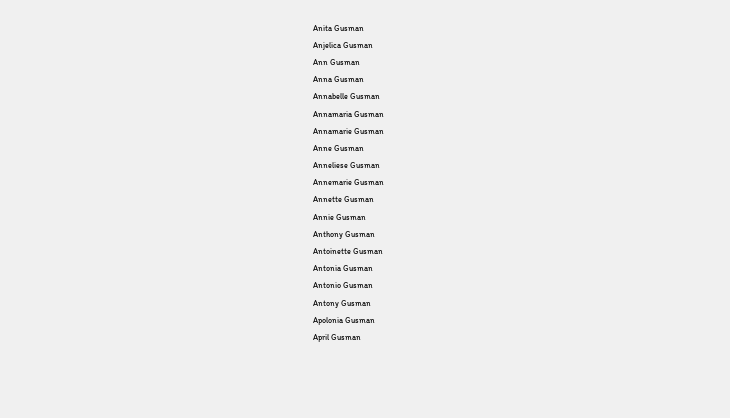Anita Gusman
Anjelica Gusman
Ann Gusman
Anna Gusman
Annabelle Gusman
Annamaria Gusman
Annamarie Gusman
Anne Gusman
Anneliese Gusman
Annemarie Gusman
Annette Gusman
Annie Gusman
Anthony Gusman
Antoinette Gusman
Antonia Gusman
Antonio Gusman
Antony Gusman
Apolonia Gusman
April Gusman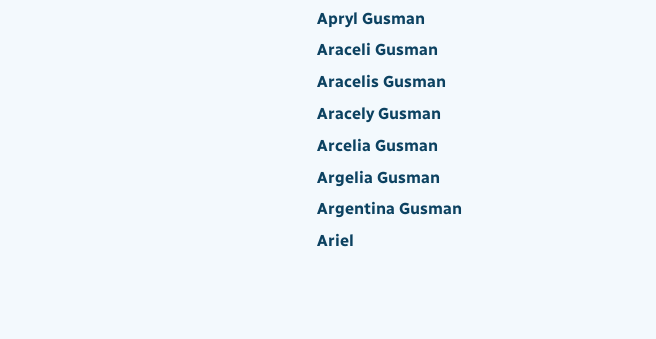Apryl Gusman
Araceli Gusman
Aracelis Gusman
Aracely Gusman
Arcelia Gusman
Argelia Gusman
Argentina Gusman
Ariel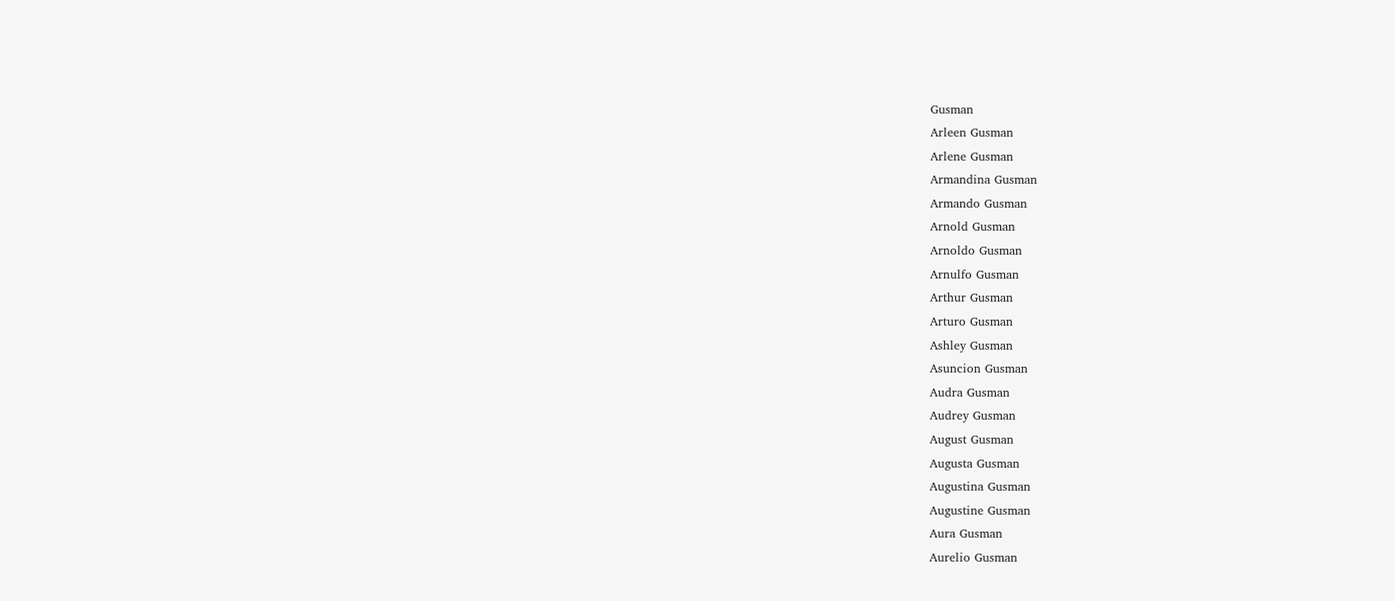Gusman
Arleen Gusman
Arlene Gusman
Armandina Gusman
Armando Gusman
Arnold Gusman
Arnoldo Gusman
Arnulfo Gusman
Arthur Gusman
Arturo Gusman
Ashley Gusman
Asuncion Gusman
Audra Gusman
Audrey Gusman
August Gusman
Augusta Gusman
Augustina Gusman
Augustine Gusman
Aura Gusman
Aurelio Gusman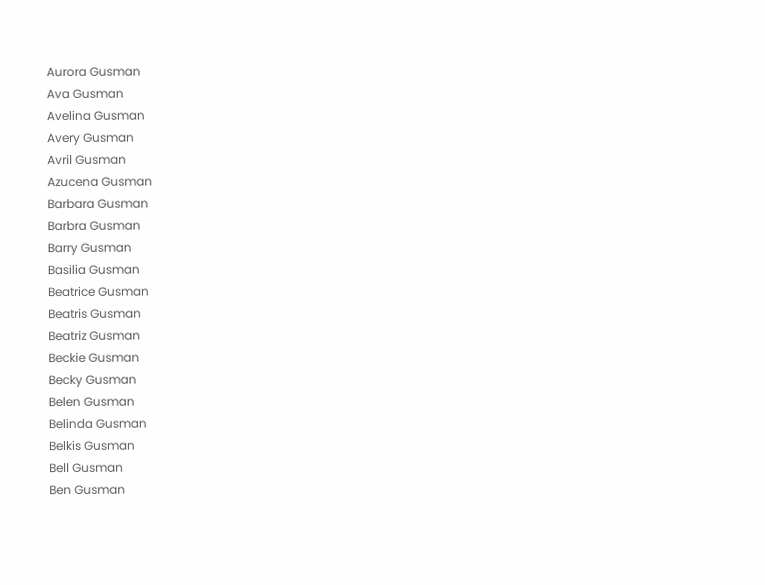Aurora Gusman
Ava Gusman
Avelina Gusman
Avery Gusman
Avril Gusman
Azucena Gusman
Barbara Gusman
Barbra Gusman
Barry Gusman
Basilia Gusman
Beatrice Gusman
Beatris Gusman
Beatriz Gusman
Beckie Gusman
Becky Gusman
Belen Gusman
Belinda Gusman
Belkis Gusman
Bell Gusman
Ben Gusman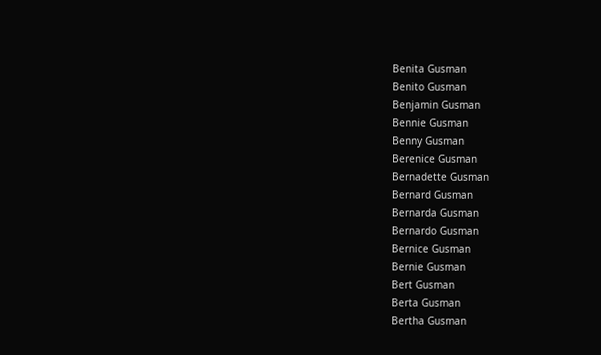Benita Gusman
Benito Gusman
Benjamin Gusman
Bennie Gusman
Benny Gusman
Berenice Gusman
Bernadette Gusman
Bernard Gusman
Bernarda Gusman
Bernardo Gusman
Bernice Gusman
Bernie Gusman
Bert Gusman
Berta Gusman
Bertha Gusman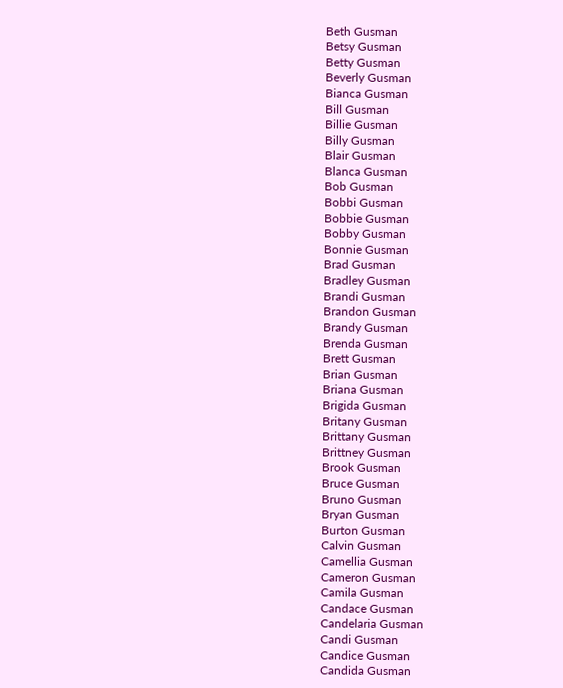Beth Gusman
Betsy Gusman
Betty Gusman
Beverly Gusman
Bianca Gusman
Bill Gusman
Billie Gusman
Billy Gusman
Blair Gusman
Blanca Gusman
Bob Gusman
Bobbi Gusman
Bobbie Gusman
Bobby Gusman
Bonnie Gusman
Brad Gusman
Bradley Gusman
Brandi Gusman
Brandon Gusman
Brandy Gusman
Brenda Gusman
Brett Gusman
Brian Gusman
Briana Gusman
Brigida Gusman
Britany Gusman
Brittany Gusman
Brittney Gusman
Brook Gusman
Bruce Gusman
Bruno Gusman
Bryan Gusman
Burton Gusman
Calvin Gusman
Camellia Gusman
Cameron Gusman
Camila Gusman
Candace Gusman
Candelaria Gusman
Candi Gusman
Candice Gusman
Candida Gusman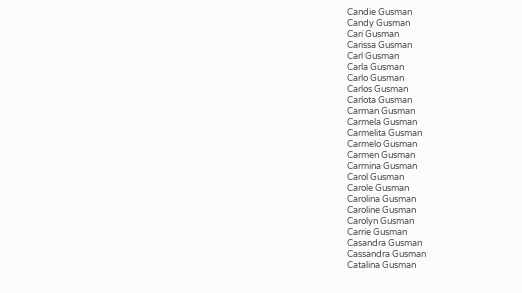Candie Gusman
Candy Gusman
Cari Gusman
Carissa Gusman
Carl Gusman
Carla Gusman
Carlo Gusman
Carlos Gusman
Carlota Gusman
Carman Gusman
Carmela Gusman
Carmelita Gusman
Carmelo Gusman
Carmen Gusman
Carmina Gusman
Carol Gusman
Carole Gusman
Carolina Gusman
Caroline Gusman
Carolyn Gusman
Carrie Gusman
Casandra Gusman
Cassandra Gusman
Catalina Gusman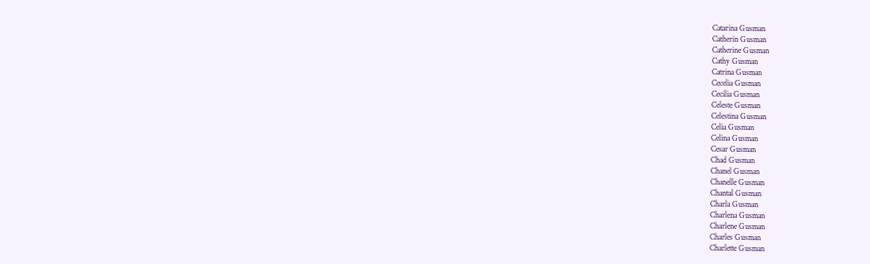Catarina Gusman
Catherin Gusman
Catherine Gusman
Cathy Gusman
Catrina Gusman
Cecelia Gusman
Cecilia Gusman
Celeste Gusman
Celestina Gusman
Celia Gusman
Celina Gusman
Cesar Gusman
Chad Gusman
Chanel Gusman
Chanelle Gusman
Chantal Gusman
Charla Gusman
Charlena Gusman
Charlene Gusman
Charles Gusman
Charlette Gusman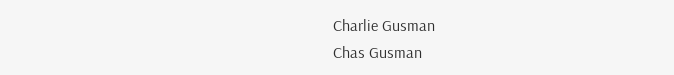Charlie Gusman
Chas Gusman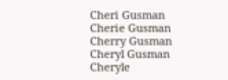Cheri Gusman
Cherie Gusman
Cherry Gusman
Cheryl Gusman
Cheryle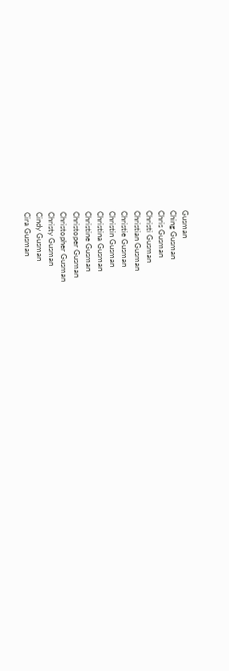Gusman
Ching Gusman
Chris Gusman
Christi Gusman
Christian Gusman
Christie Gusman
Christin Gusman
Christina Gusman
Christine Gusman
Christoper Gusman
Christopher Gusman
Christy Gusman
Cindy Gusman
Cira Gusman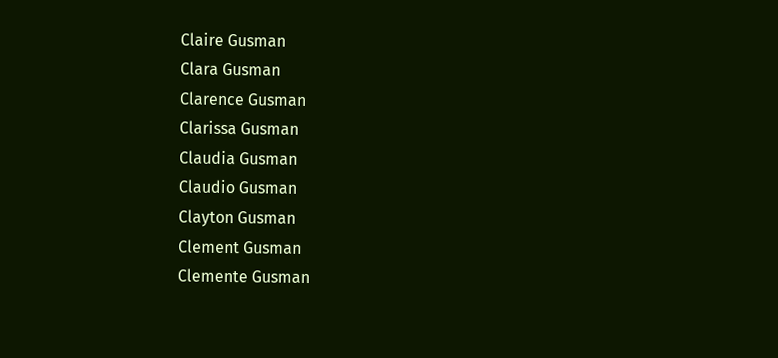Claire Gusman
Clara Gusman
Clarence Gusman
Clarissa Gusman
Claudia Gusman
Claudio Gusman
Clayton Gusman
Clement Gusman
Clemente Gusman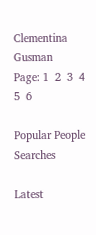Clementina Gusman
Page: 1  2  3  4  5  6

Popular People Searches

Latest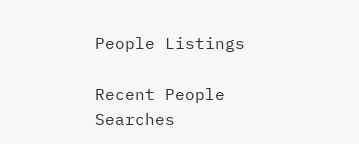People Listings

Recent People Searches